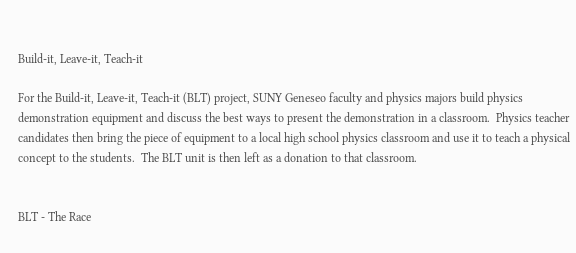Build-it, Leave-it, Teach-it

For the Build-it, Leave-it, Teach-it (BLT) project, SUNY Geneseo faculty and physics majors build physics demonstration equipment and discuss the best ways to present the demonstration in a classroom.  Physics teacher candidates then bring the piece of equipment to a local high school physics classroom and use it to teach a physical concept to the students.  The BLT unit is then left as a donation to that classroom.


BLT - The Race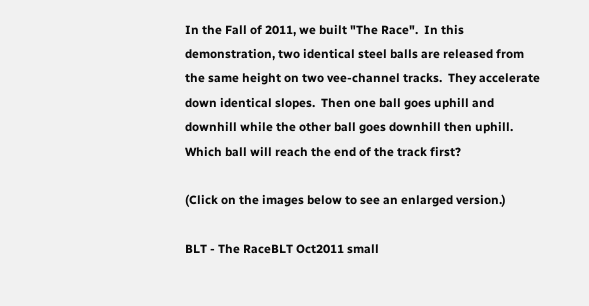In the Fall of 2011, we built "The Race".  In this demonstration, two identical steel balls are released from the same height on two vee-channel tracks.  They accelerate down identical slopes.  Then one ball goes uphill and downhill while the other ball goes downhill then uphill.  Which ball will reach the end of the track first?

(Click on the images below to see an enlarged version.)

BLT - The RaceBLT Oct2011 small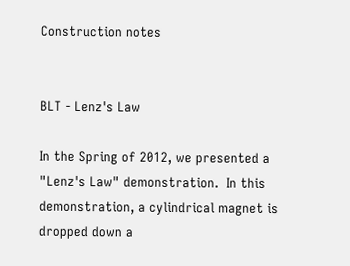Construction notes


BLT - Lenz's Law

In the Spring of 2012, we presented a "Lenz's Law" demonstration.  In this demonstration, a cylindrical magnet is dropped down a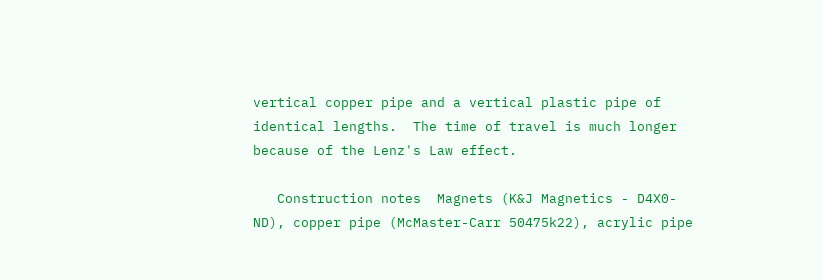vertical copper pipe and a vertical plastic pipe of identical lengths.  The time of travel is much longer because of the Lenz's Law effect.

   Construction notes  Magnets (K&J Magnetics - D4X0-ND), copper pipe (McMaster-Carr 50475k22), acrylic pipe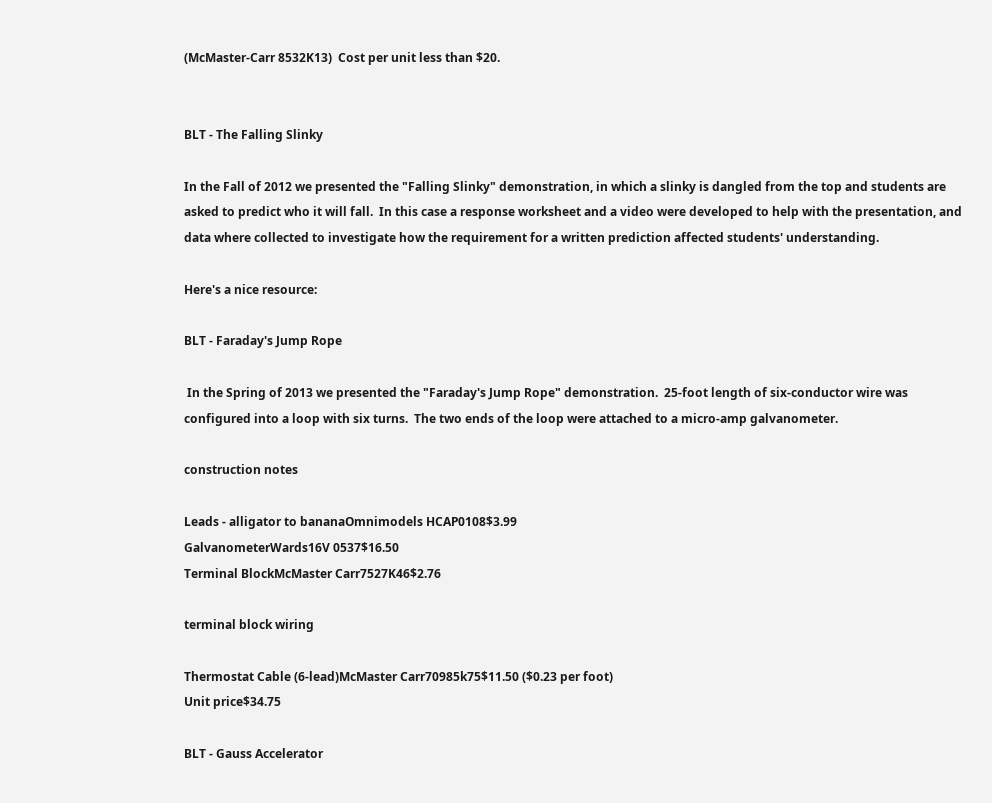(McMaster-Carr 8532K13)  Cost per unit less than $20.


BLT - The Falling Slinky

In the Fall of 2012 we presented the "Falling Slinky" demonstration, in which a slinky is dangled from the top and students are asked to predict who it will fall.  In this case a response worksheet and a video were developed to help with the presentation, and data where collected to investigate how the requirement for a written prediction affected students' understanding.

Here's a nice resource:

BLT - Faraday's Jump Rope

 In the Spring of 2013 we presented the "Faraday's Jump Rope" demonstration.  25-foot length of six-conductor wire was configured into a loop with six turns.  The two ends of the loop were attached to a micro-amp galvanometer.

construction notes

Leads - alligator to bananaOmnimodels HCAP0108$3.99
GalvanometerWards16V 0537$16.50
Terminal BlockMcMaster Carr7527K46$2.76

terminal block wiring

Thermostat Cable (6-lead)McMaster Carr70985k75$11.50 ($0.23 per foot)
Unit price$34.75

BLT - Gauss Accelerator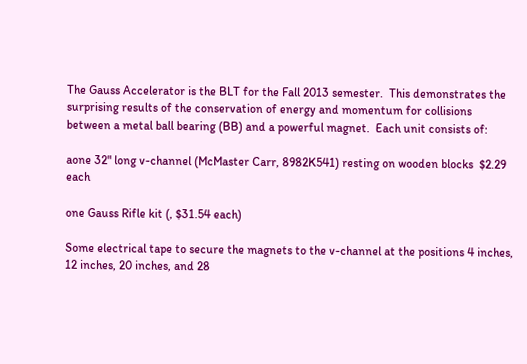The Gauss Accelerator is the BLT for the Fall 2013 semester.  This demonstrates the surprising results of the conservation of energy and momentum for collisions between a metal ball bearing (BB) and a powerful magnet.  Each unit consists of:

aone 32" long v-channel (McMaster Carr, 8982K541) resting on wooden blocks  $2.29 each

one Gauss Rifle kit (, $31.54 each)

Some electrical tape to secure the magnets to the v-channel at the positions 4 inches, 12 inches, 20 inches, and 28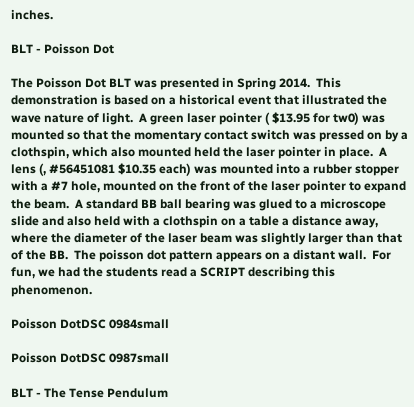inches.

BLT - Poisson Dot

The Poisson Dot BLT was presented in Spring 2014.  This demonstration is based on a historical event that illustrated the wave nature of light.  A green laser pointer ( $13.95 for tw0) was mounted so that the momentary contact switch was pressed on by a clothspin, which also mounted held the laser pointer in place.  A lens (, #56451081 $10.35 each) was mounted into a rubber stopper with a #7 hole, mounted on the front of the laser pointer to expand the beam.  A standard BB ball bearing was glued to a microscope slide and also held with a clothspin on a table a distance away, where the diameter of the laser beam was slightly larger than that of the BB.  The poisson dot pattern appears on a distant wall.  For fun, we had the students read a SCRIPT describing this phenomenon.

Poisson DotDSC 0984small

Poisson DotDSC 0987small

BLT - The Tense Pendulum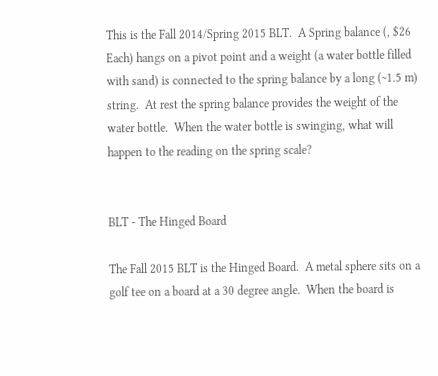This is the Fall 2014/Spring 2015 BLT.  A Spring balance (, $26 Each) hangs on a pivot point and a weight (a water bottle filled with sand) is connected to the spring balance by a long (~1.5 m) string.  At rest the spring balance provides the weight of the water bottle.  When the water bottle is swinging, what will happen to the reading on the spring scale?


BLT - The Hinged Board

The Fall 2015 BLT is the Hinged Board.  A metal sphere sits on a golf tee on a board at a 30 degree angle.  When the board is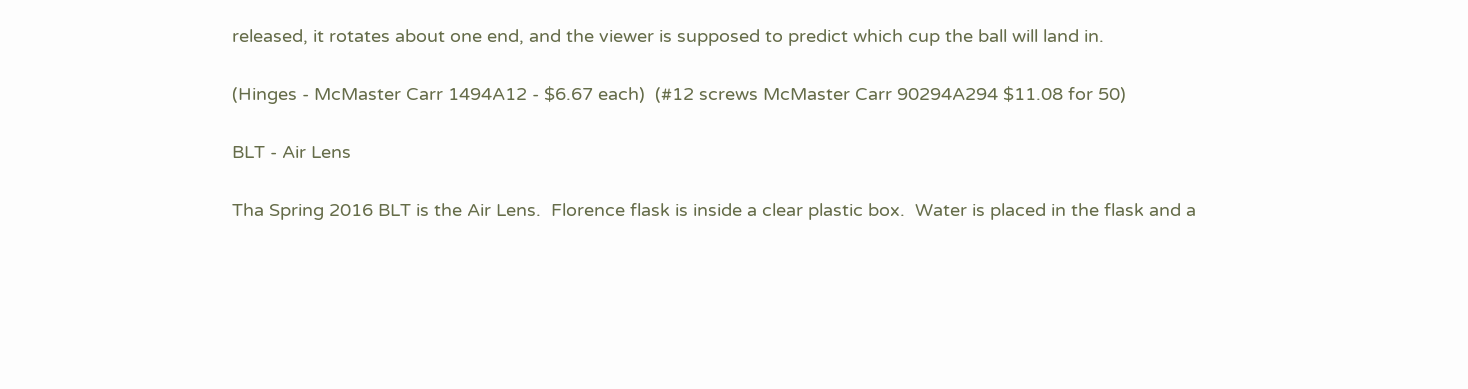released, it rotates about one end, and the viewer is supposed to predict which cup the ball will land in.

(Hinges - McMaster Carr 1494A12 - $6.67 each)  (#12 screws McMaster Carr 90294A294 $11.08 for 50)

BLT - Air Lens

Tha Spring 2016 BLT is the Air Lens.  Florence flask is inside a clear plastic box.  Water is placed in the flask and a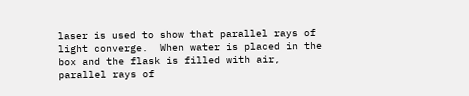laser is used to show that parallel rays of light converge.  When water is placed in the box and the flask is filled with air, parallel rays of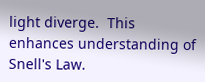light diverge.  This enhances understanding of Snell's Law.